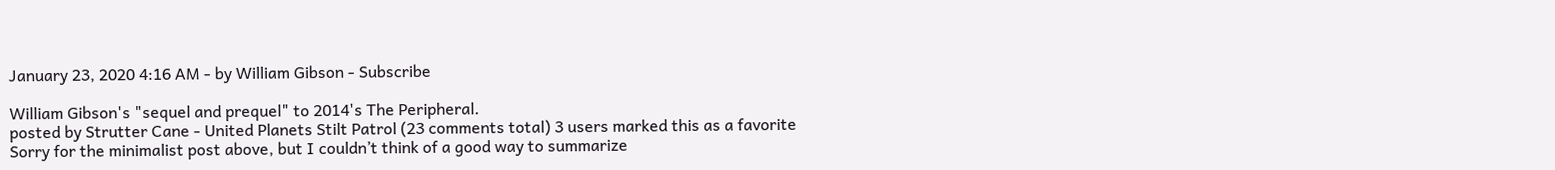January 23, 2020 4:16 AM - by William Gibson - Subscribe

William Gibson's "sequel and prequel" to 2014's The Peripheral.
posted by Strutter Cane - United Planets Stilt Patrol (23 comments total) 3 users marked this as a favorite
Sorry for the minimalist post above, but I couldn’t think of a good way to summarize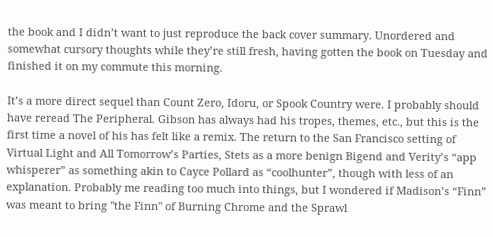the book and I didn’t want to just reproduce the back cover summary. Unordered and somewhat cursory thoughts while they’re still fresh, having gotten the book on Tuesday and finished it on my commute this morning.

It’s a more direct sequel than Count Zero, Idoru, or Spook Country were. I probably should have reread The Peripheral. Gibson has always had his tropes, themes, etc., but this is the first time a novel of his has felt like a remix. The return to the San Francisco setting of Virtual Light and All Tomorrow’s Parties, Stets as a more benign Bigend and Verity’s “app whisperer” as something akin to Cayce Pollard as “coolhunter”, though with less of an explanation. Probably me reading too much into things, but I wondered if Madison’s “Finn” was meant to bring "the Finn" of Burning Chrome and the Sprawl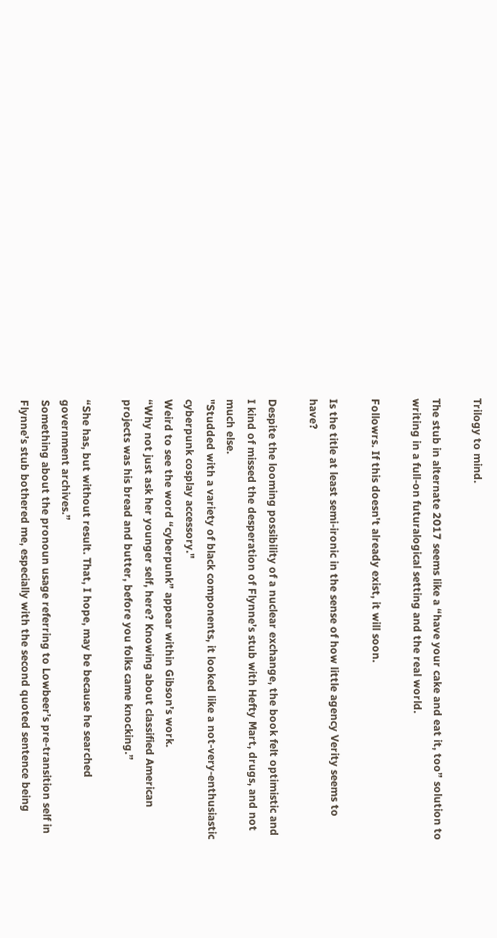Trilogy to mind.

The stub in alternate 2017 seems like a “have your cake and eat it, too” solution to writing in a full-on futuralogical setting and the real world.

Followrs. If this doesn't already exist, it will soon.

Is the title at least semi-ironic in the sense of how little agency Verity seems to have?

Despite the looming possibility of a nuclear exchange, the book felt optimistic and I kind of missed the desperation of Flynne’s stub with Hefty Mart, drugs, and not much else.
"Studded with a variety of black components, it looked like a not-very-enthusiastic cyberpunk cosplay accessory."
Weird to see the word “cyberpunk” appear within Gibson’s work.
“Why not just ask her younger self, here? Knowing about classified American projects was his bread and butter, before you folks came knocking.”

“She has, but without result. That, I hope, may be because he searched government archives.”
Something about the pronoun usage referring to Lowbeer’s pre-transition self in Flynne’s stub bothered me, especially with the second quoted sentence being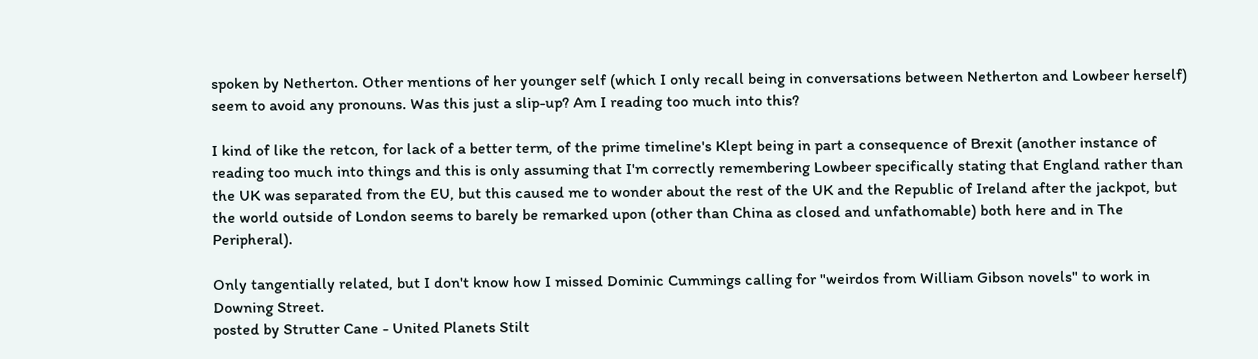spoken by Netherton. Other mentions of her younger self (which I only recall being in conversations between Netherton and Lowbeer herself) seem to avoid any pronouns. Was this just a slip-up? Am I reading too much into this?

I kind of like the retcon, for lack of a better term, of the prime timeline's Klept being in part a consequence of Brexit (another instance of reading too much into things and this is only assuming that I'm correctly remembering Lowbeer specifically stating that England rather than the UK was separated from the EU, but this caused me to wonder about the rest of the UK and the Republic of Ireland after the jackpot, but the world outside of London seems to barely be remarked upon (other than China as closed and unfathomable) both here and in The Peripheral).

Only tangentially related, but I don't know how I missed Dominic Cummings calling for "weirdos from William Gibson novels" to work in Downing Street.
posted by Strutter Cane - United Planets Stilt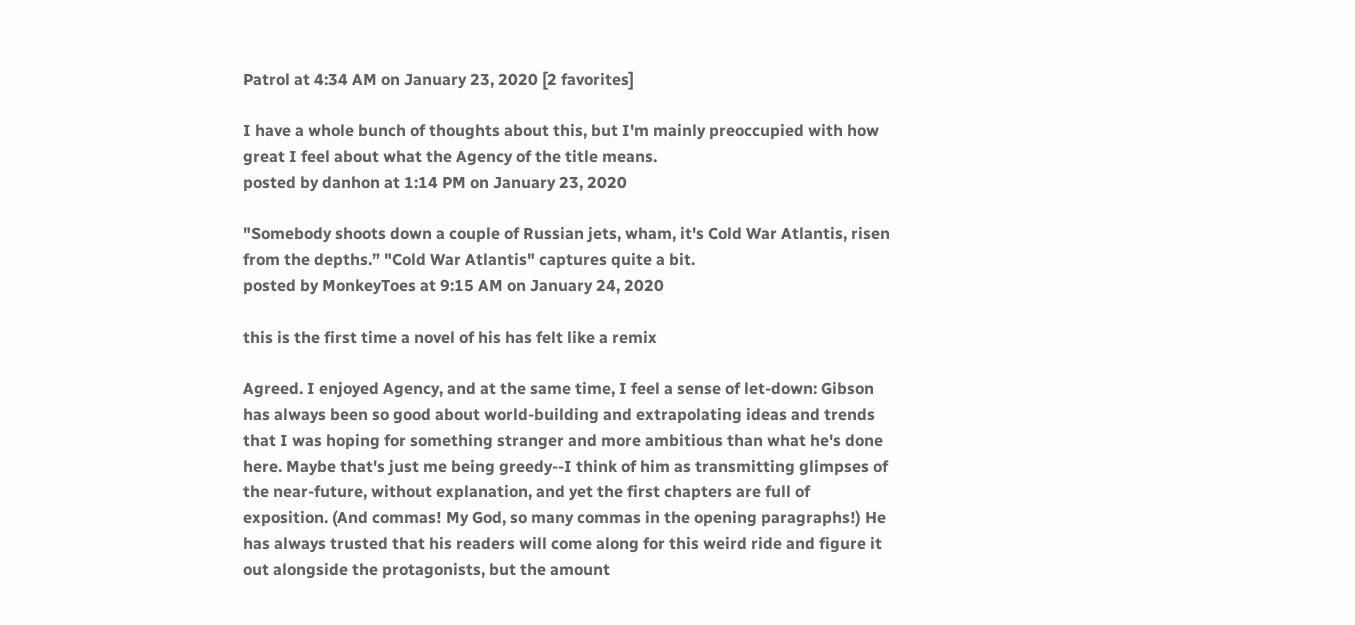Patrol at 4:34 AM on January 23, 2020 [2 favorites]

I have a whole bunch of thoughts about this, but I'm mainly preoccupied with how great I feel about what the Agency of the title means.
posted by danhon at 1:14 PM on January 23, 2020

"Somebody shoots down a couple of Russian jets, wham, it's Cold War Atlantis, risen from the depths.” "Cold War Atlantis" captures quite a bit.
posted by MonkeyToes at 9:15 AM on January 24, 2020

this is the first time a novel of his has felt like a remix

Agreed. I enjoyed Agency, and at the same time, I feel a sense of let-down: Gibson has always been so good about world-building and extrapolating ideas and trends that I was hoping for something stranger and more ambitious than what he's done here. Maybe that's just me being greedy--I think of him as transmitting glimpses of the near-future, without explanation, and yet the first chapters are full of exposition. (And commas! My God, so many commas in the opening paragraphs!) He has always trusted that his readers will come along for this weird ride and figure it out alongside the protagonists, but the amount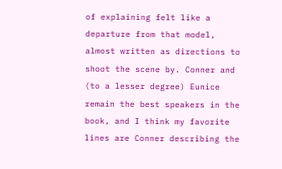of explaining felt like a departure from that model, almost written as directions to shoot the scene by. Conner and (to a lesser degree) Eunice remain the best speakers in the book, and I think my favorite lines are Conner describing the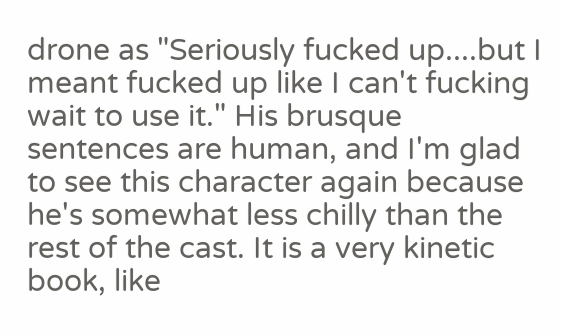drone as "Seriously fucked up....but I meant fucked up like I can't fucking wait to use it." His brusque sentences are human, and I'm glad to see this character again because he's somewhat less chilly than the rest of the cast. It is a very kinetic book, like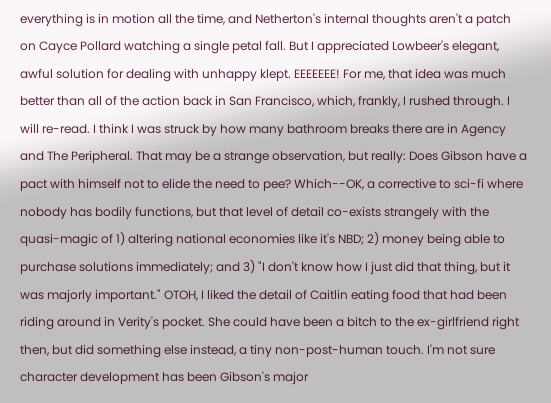everything is in motion all the time, and Netherton's internal thoughts aren't a patch on Cayce Pollard watching a single petal fall. But I appreciated Lowbeer's elegant, awful solution for dealing with unhappy klept. EEEEEEE! For me, that idea was much better than all of the action back in San Francisco, which, frankly, I rushed through. I will re-read. I think I was struck by how many bathroom breaks there are in Agency and The Peripheral. That may be a strange observation, but really: Does Gibson have a pact with himself not to elide the need to pee? Which--OK, a corrective to sci-fi where nobody has bodily functions, but that level of detail co-exists strangely with the quasi-magic of 1) altering national economies like it's NBD; 2) money being able to purchase solutions immediately; and 3) "I don't know how I just did that thing, but it was majorly important." OTOH, I liked the detail of Caitlin eating food that had been riding around in Verity's pocket. She could have been a bitch to the ex-girlfriend right then, but did something else instead, a tiny non-post-human touch. I'm not sure character development has been Gibson's major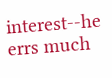interest--he errs much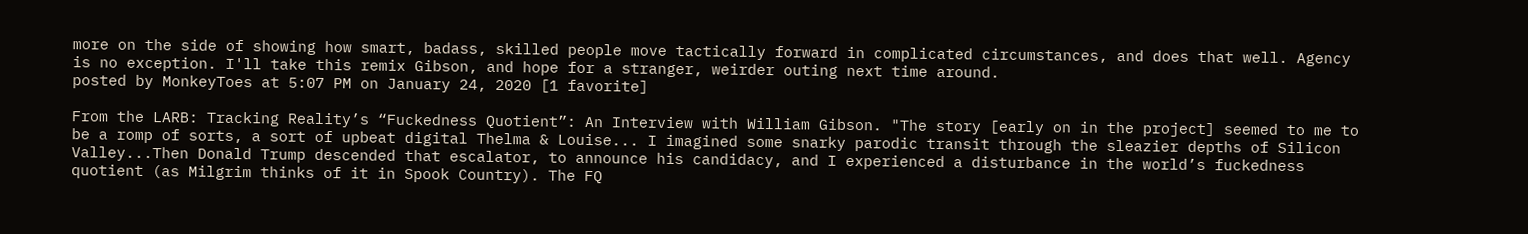more on the side of showing how smart, badass, skilled people move tactically forward in complicated circumstances, and does that well. Agency is no exception. I'll take this remix Gibson, and hope for a stranger, weirder outing next time around.
posted by MonkeyToes at 5:07 PM on January 24, 2020 [1 favorite]

From the LARB: Tracking Reality’s “Fuckedness Quotient”: An Interview with William Gibson. "The story [early on in the project] seemed to me to be a romp of sorts, a sort of upbeat digital Thelma & Louise... I imagined some snarky parodic transit through the sleazier depths of Silicon Valley...Then Donald Trump descended that escalator, to announce his candidacy, and I experienced a disturbance in the world’s fuckedness quotient (as Milgrim thinks of it in Spook Country). The FQ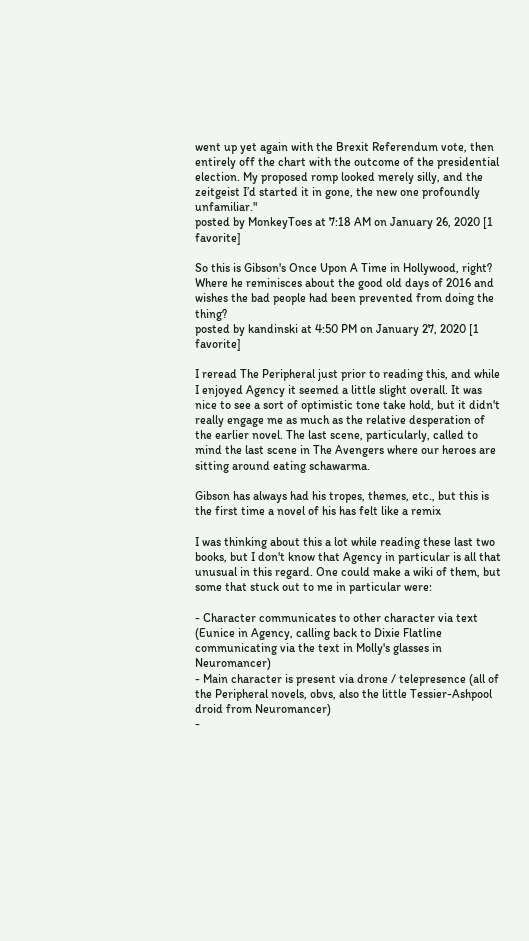went up yet again with the Brexit Referendum vote, then entirely off the chart with the outcome of the presidential election. My proposed romp looked merely silly, and the zeitgeist I’d started it in gone, the new one profoundly unfamiliar."
posted by MonkeyToes at 7:18 AM on January 26, 2020 [1 favorite]

So this is Gibson's Once Upon A Time in Hollywood, right? Where he reminisces about the good old days of 2016 and wishes the bad people had been prevented from doing the thing?
posted by kandinski at 4:50 PM on January 27, 2020 [1 favorite]

I reread The Peripheral just prior to reading this, and while I enjoyed Agency it seemed a little slight overall. It was nice to see a sort of optimistic tone take hold, but it didn't really engage me as much as the relative desperation of the earlier novel. The last scene, particularly, called to mind the last scene in The Avengers where our heroes are sitting around eating schawarma.

Gibson has always had his tropes, themes, etc., but this is the first time a novel of his has felt like a remix

I was thinking about this a lot while reading these last two books, but I don't know that Agency in particular is all that unusual in this regard. One could make a wiki of them, but some that stuck out to me in particular were:

- Character communicates to other character via text (Eunice in Agency, calling back to Dixie Flatline communicating via the text in Molly's glasses in Neuromancer)
- Main character is present via drone / telepresence (all of the Peripheral novels, obvs, also the little Tessier-Ashpool droid from Neuromancer)
-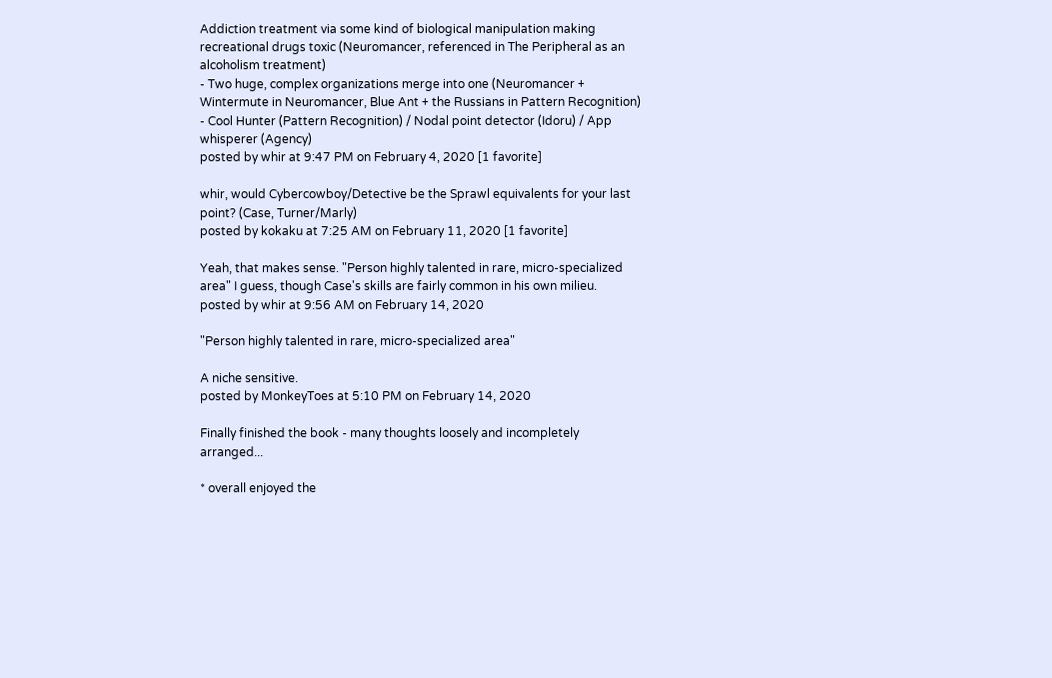Addiction treatment via some kind of biological manipulation making recreational drugs toxic (Neuromancer, referenced in The Peripheral as an alcoholism treatment)
- Two huge, complex organizations merge into one (Neuromancer + Wintermute in Neuromancer, Blue Ant + the Russians in Pattern Recognition)
- Cool Hunter (Pattern Recognition) / Nodal point detector (Idoru) / App whisperer (Agency)
posted by whir at 9:47 PM on February 4, 2020 [1 favorite]

whir, would Cybercowboy/Detective be the Sprawl equivalents for your last point? (Case, Turner/Marly)
posted by kokaku at 7:25 AM on February 11, 2020 [1 favorite]

Yeah, that makes sense. "Person highly talented in rare, micro-specialized area" I guess, though Case's skills are fairly common in his own milieu.
posted by whir at 9:56 AM on February 14, 2020

"Person highly talented in rare, micro-specialized area"

A niche sensitive.
posted by MonkeyToes at 5:10 PM on February 14, 2020

Finally finished the book - many thoughts loosely and incompletely arranged...

* overall enjoyed the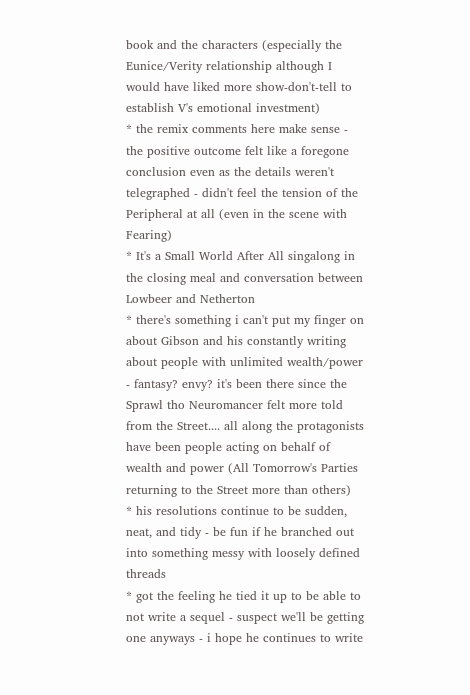book and the characters (especially the Eunice/Verity relationship although I would have liked more show-don't-tell to establish V's emotional investment)
* the remix comments here make sense - the positive outcome felt like a foregone conclusion even as the details weren't telegraphed - didn't feel the tension of the Peripheral at all (even in the scene with Fearing)
* It's a Small World After All singalong in the closing meal and conversation between Lowbeer and Netherton
* there's something i can't put my finger on about Gibson and his constantly writing about people with unlimited wealth/power - fantasy? envy? it's been there since the Sprawl tho Neuromancer felt more told from the Street.... all along the protagonists have been people acting on behalf of wealth and power (All Tomorrow's Parties returning to the Street more than others)
* his resolutions continue to be sudden, neat, and tidy - be fun if he branched out into something messy with loosely defined threads
* got the feeling he tied it up to be able to not write a sequel - suspect we'll be getting one anyways - i hope he continues to write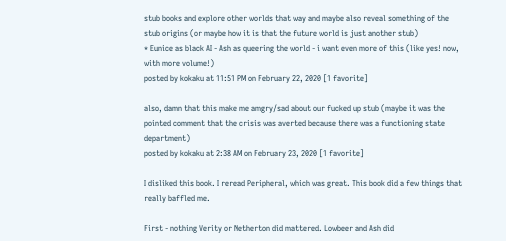stub books and explore other worlds that way and maybe also reveal something of the stub origins (or maybe how it is that the future world is just another stub)
* Eunice as black AI - Ash as queering the world - i want even more of this (like yes! now, with more volume!)
posted by kokaku at 11:51 PM on February 22, 2020 [1 favorite]

also, damn that this make me amgry/sad about our fucked up stub (maybe it was the pointed comment that the crisis was averted because there was a functioning state department)
posted by kokaku at 2:38 AM on February 23, 2020 [1 favorite]

I disliked this book. I reread Peripheral, which was great. This book did a few things that really baffled me.

First - nothing Verity or Netherton did mattered. Lowbeer and Ash did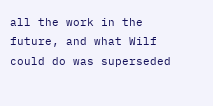all the work in the future, and what Wilf could do was superseded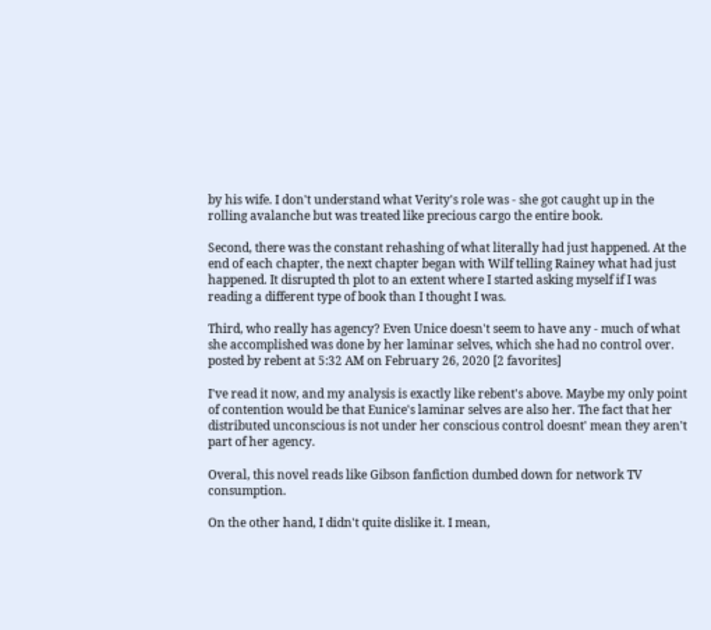by his wife. I don't understand what Verity's role was - she got caught up in the rolling avalanche but was treated like precious cargo the entire book.

Second, there was the constant rehashing of what literally had just happened. At the end of each chapter, the next chapter began with Wilf telling Rainey what had just happened. It disrupted th plot to an extent where I started asking myself if I was reading a different type of book than I thought I was.

Third, who really has agency? Even Unice doesn't seem to have any - much of what she accomplished was done by her laminar selves, which she had no control over.
posted by rebent at 5:32 AM on February 26, 2020 [2 favorites]

I've read it now, and my analysis is exactly like rebent's above. Maybe my only point of contention would be that Eunice's laminar selves are also her. The fact that her distributed unconscious is not under her conscious control doesnt' mean they aren't part of her agency.

Overal, this novel reads like Gibson fanfiction dumbed down for network TV consumption.

On the other hand, I didn't quite dislike it. I mean,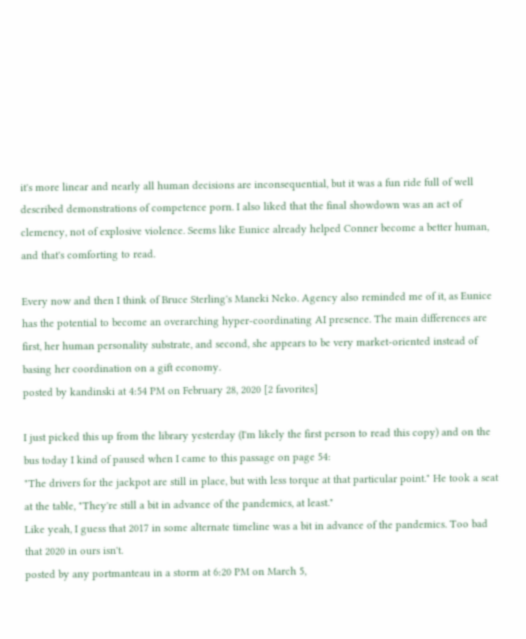it's more linear and nearly all human decisions are inconsequential, but it was a fun ride full of well described demonstrations of competence porn. I also liked that the final showdown was an act of clemency, not of explosive violence. Seems like Eunice already helped Conner become a better human, and that's comforting to read.

Every now and then I think of Bruce Sterling's Maneki Neko. Agency also reminded me of it, as Eunice has the potential to become an overarching hyper-coordinating AI presence. The main differences are first, her human personality substrate, and second, she appears to be very market-oriented instead of basing her coordination on a gift economy.
posted by kandinski at 4:54 PM on February 28, 2020 [2 favorites]

I just picked this up from the library yesterday (I'm likely the first person to read this copy) and on the bus today I kind of paused when I came to this passage on page 54:
"The drivers for the jackpot are still in place, but with less torque at that particular point." He took a seat at the table, "They're still a bit in advance of the pandemics, at least."
Like yeah, I guess that 2017 in some alternate timeline was a bit in advance of the pandemics. Too bad that 2020 in ours isn't.
posted by any portmanteau in a storm at 6:20 PM on March 5,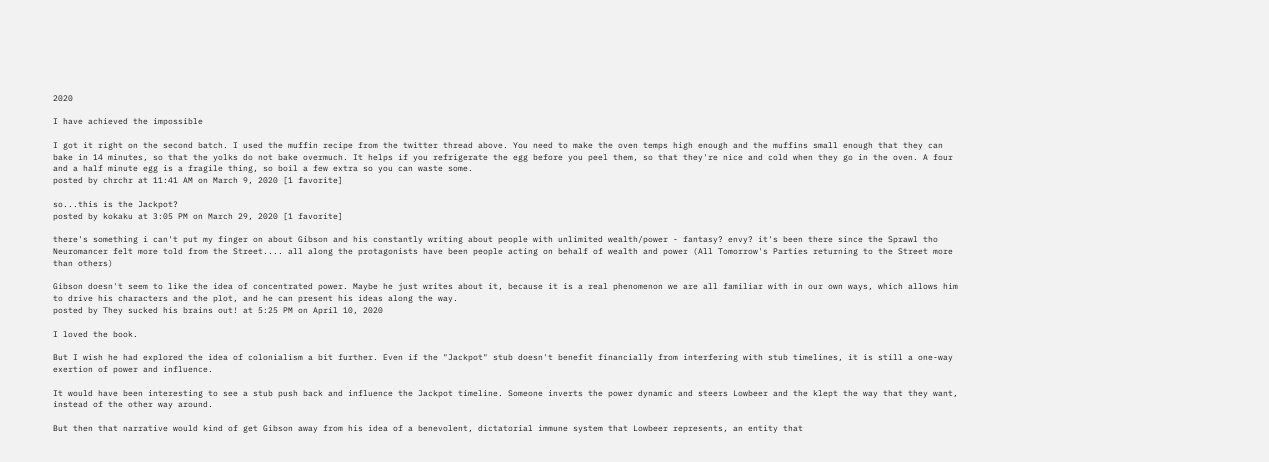2020

I have achieved the impossible

I got it right on the second batch. I used the muffin recipe from the twitter thread above. You need to make the oven temps high enough and the muffins small enough that they can bake in 14 minutes, so that the yolks do not bake overmuch. It helps if you refrigerate the egg before you peel them, so that they're nice and cold when they go in the oven. A four and a half minute egg is a fragile thing, so boil a few extra so you can waste some.
posted by chrchr at 11:41 AM on March 9, 2020 [1 favorite]

so...this is the Jackpot?
posted by kokaku at 3:05 PM on March 29, 2020 [1 favorite]

there's something i can't put my finger on about Gibson and his constantly writing about people with unlimited wealth/power - fantasy? envy? it's been there since the Sprawl tho Neuromancer felt more told from the Street.... all along the protagonists have been people acting on behalf of wealth and power (All Tomorrow's Parties returning to the Street more than others)

Gibson doesn't seem to like the idea of concentrated power. Maybe he just writes about it, because it is a real phenomenon we are all familiar with in our own ways, which allows him to drive his characters and the plot, and he can present his ideas along the way.
posted by They sucked his brains out! at 5:25 PM on April 10, 2020

I loved the book.

But I wish he had explored the idea of colonialism a bit further. Even if the "Jackpot" stub doesn't benefit financially from interfering with stub timelines, it is still a one-way exertion of power and influence.

It would have been interesting to see a stub push back and influence the Jackpot timeline. Someone inverts the power dynamic and steers Lowbeer and the klept the way that they want, instead of the other way around.

But then that narrative would kind of get Gibson away from his idea of a benevolent, dictatorial immune system that Lowbeer represents, an entity that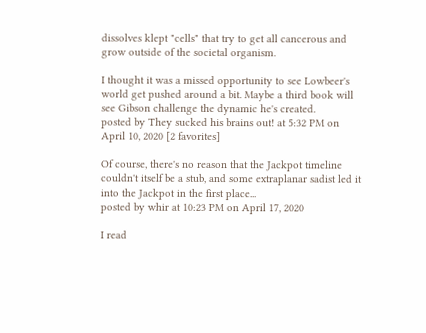dissolves klept "cells" that try to get all cancerous and grow outside of the societal organism.

I thought it was a missed opportunity to see Lowbeer's world get pushed around a bit. Maybe a third book will see Gibson challenge the dynamic he's created.
posted by They sucked his brains out! at 5:32 PM on April 10, 2020 [2 favorites]

Of course, there's no reason that the Jackpot timeline couldn't itself be a stub, and some extraplanar sadist led it into the Jackpot in the first place...
posted by whir at 10:23 PM on April 17, 2020

I read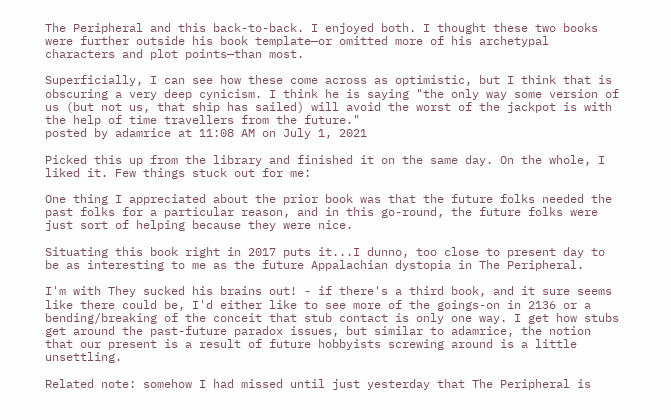The Peripheral and this back-to-back. I enjoyed both. I thought these two books were further outside his book template—or omitted more of his archetypal characters and plot points—than most.

Superficially, I can see how these come across as optimistic, but I think that is obscuring a very deep cynicism. I think he is saying "the only way some version of us (but not us, that ship has sailed) will avoid the worst of the jackpot is with the help of time travellers from the future."
posted by adamrice at 11:08 AM on July 1, 2021

Picked this up from the library and finished it on the same day. On the whole, I liked it. Few things stuck out for me:

One thing I appreciated about the prior book was that the future folks needed the past folks for a particular reason, and in this go-round, the future folks were just sort of helping because they were nice.

Situating this book right in 2017 puts it...I dunno, too close to present day to be as interesting to me as the future Appalachian dystopia in The Peripheral.

I'm with They sucked his brains out! - if there's a third book, and it sure seems like there could be, I'd either like to see more of the goings-on in 2136 or a bending/breaking of the conceit that stub contact is only one way. I get how stubs get around the past-future paradox issues, but similar to adamrice, the notion that our present is a result of future hobbyists screwing around is a little unsettling.

Related note: somehow I had missed until just yesterday that The Peripheral is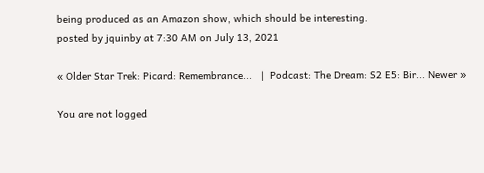being produced as an Amazon show, which should be interesting.
posted by jquinby at 7:30 AM on July 13, 2021

« Older Star Trek: Picard: Remembrance...   |  Podcast: The Dream: S2 E5: Bir... Newer »

You are not logged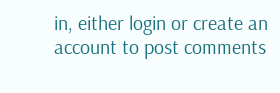in, either login or create an account to post comments